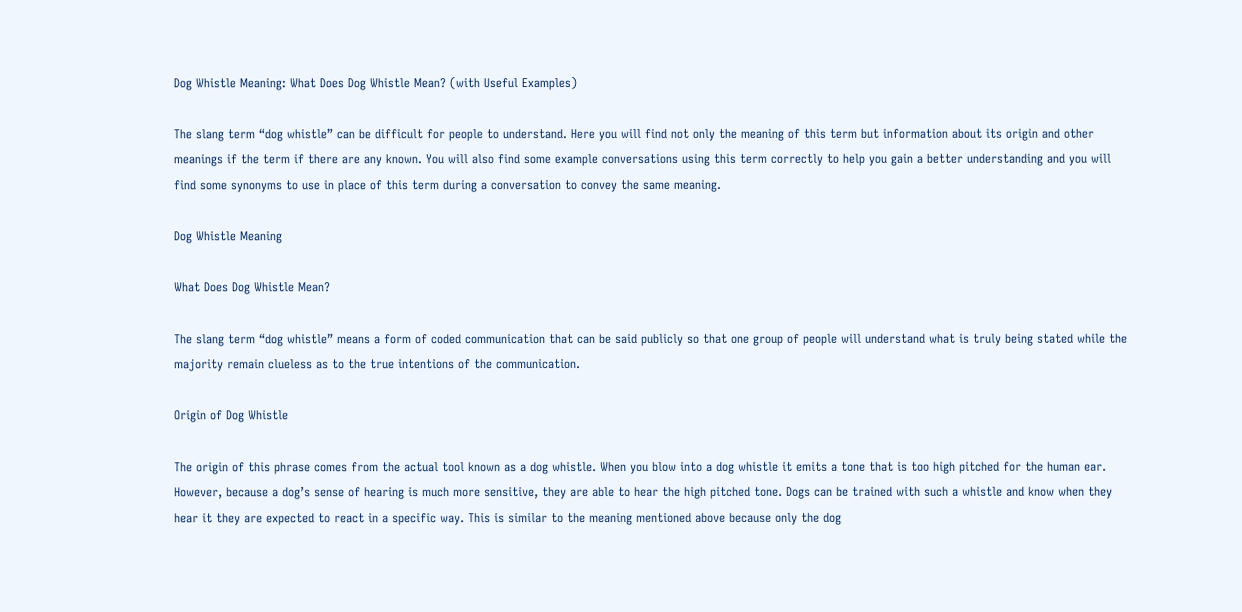Dog Whistle Meaning: What Does Dog Whistle Mean? (with Useful Examples)

The slang term “dog whistle” can be difficult for people to understand. Here you will find not only the meaning of this term but information about its origin and other meanings if the term if there are any known. You will also find some example conversations using this term correctly to help you gain a better understanding and you will find some synonyms to use in place of this term during a conversation to convey the same meaning.

Dog Whistle Meaning

What Does Dog Whistle Mean?

The slang term “dog whistle” means a form of coded communication that can be said publicly so that one group of people will understand what is truly being stated while the majority remain clueless as to the true intentions of the communication.

Origin of Dog Whistle

The origin of this phrase comes from the actual tool known as a dog whistle. When you blow into a dog whistle it emits a tone that is too high pitched for the human ear. However, because a dog’s sense of hearing is much more sensitive, they are able to hear the high pitched tone. Dogs can be trained with such a whistle and know when they hear it they are expected to react in a specific way. This is similar to the meaning mentioned above because only the dog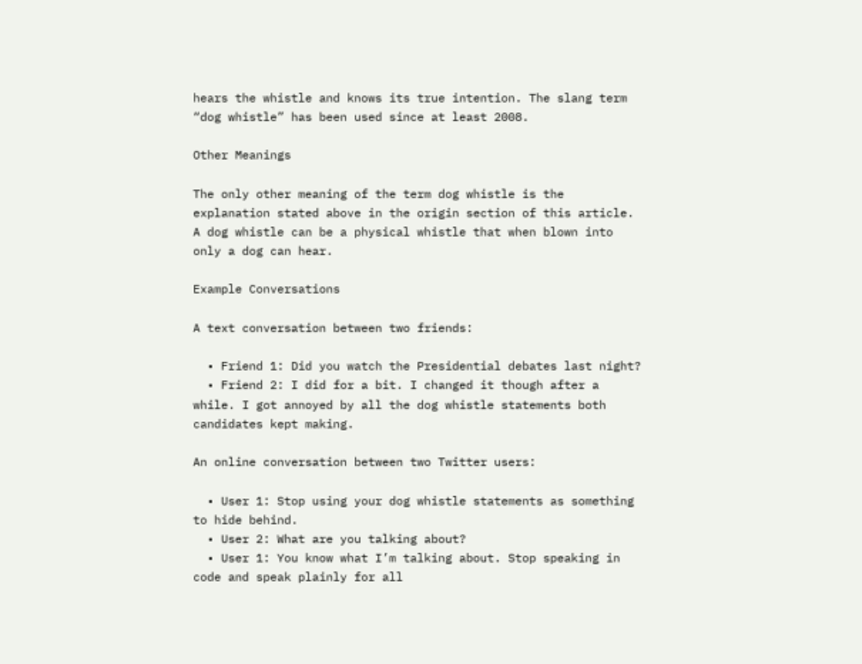hears the whistle and knows its true intention. The slang term “dog whistle” has been used since at least 2008.

Other Meanings

The only other meaning of the term dog whistle is the explanation stated above in the origin section of this article. A dog whistle can be a physical whistle that when blown into only a dog can hear.

Example Conversations

A text conversation between two friends:

  • Friend 1: Did you watch the Presidential debates last night?
  • Friend 2: I did for a bit. I changed it though after a while. I got annoyed by all the dog whistle statements both candidates kept making.

An online conversation between two Twitter users:

  • User 1: Stop using your dog whistle statements as something to hide behind.
  • User 2: What are you talking about?
  • User 1: You know what I’m talking about. Stop speaking in code and speak plainly for all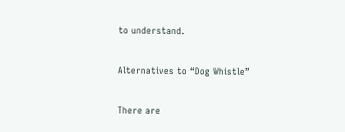to understand.

Alternatives to “Dog Whistle”

There are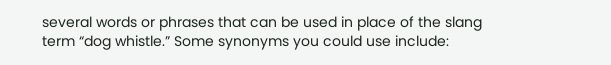several words or phrases that can be used in place of the slang term “dog whistle.” Some synonyms you could use include: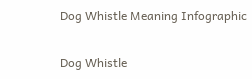Dog Whistle Meaning Infographic

Dog Whistle